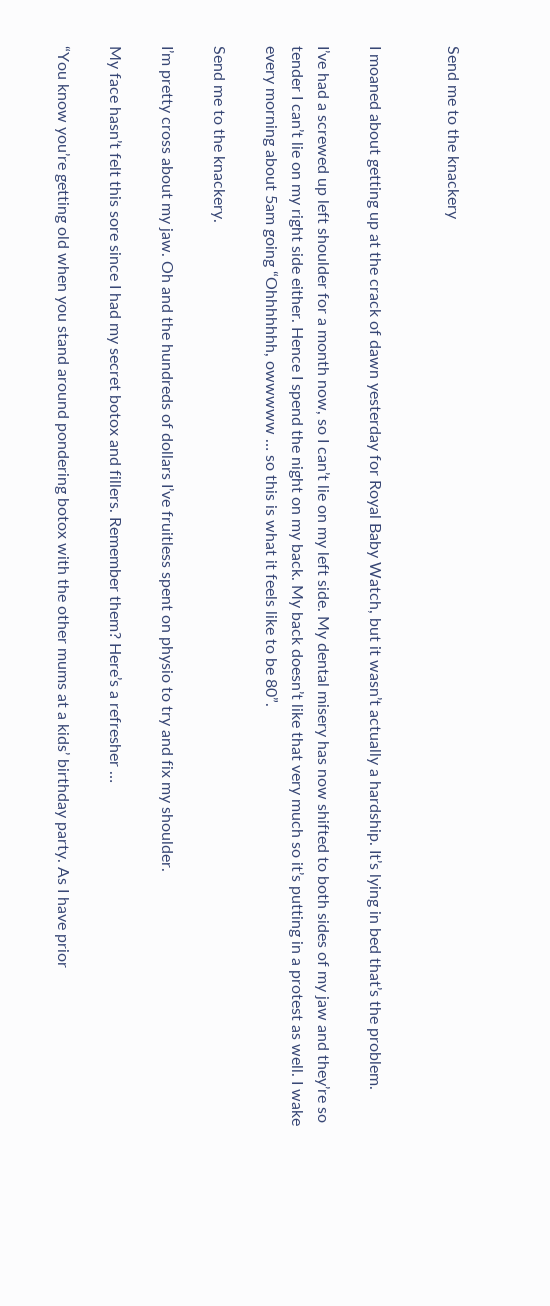Send me to the knackery


I moaned about getting up at the crack of dawn yesterday for Royal Baby Watch, but it wasn’t actually a hardship. It’s lying in bed that’s the problem.

I’ve had a screwed up left shoulder for a month now, so I can’t lie on my left side. My dental misery has now shifted to both sides of my jaw and they’re so tender I can’t lie on my right side either. Hence I spend the night on my back. My back doesn’t like that very much so it’s putting in a protest as well. I wake every morning about 5am going “Ohhhhhhh, owwwww … so this is what it feels like to be 80”.

Send me to the knackery.

I’m pretty cross about my jaw. Oh and the hundreds of dollars I’ve fruitless spent on physio to try and fix my shoulder.

My face hasn’t felt this sore since I had my secret botox and fillers. Remember them? Here’s a refresher …

“You know you’re getting old when you stand around pondering botox with the other mums at a kids’ birthday party. As I have prior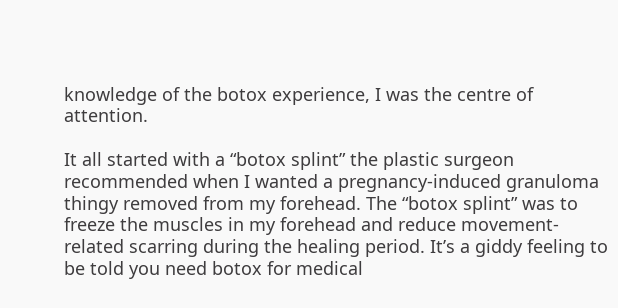knowledge of the botox experience, I was the centre of attention.

It all started with a “botox splint” the plastic surgeon recommended when I wanted a pregnancy-induced granuloma thingy removed from my forehead. The “botox splint” was to freeze the muscles in my forehead and reduce movement-related scarring during the healing period. It’s a giddy feeling to be told you need botox for medical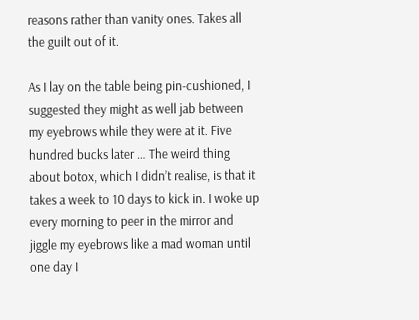reasons rather than vanity ones. Takes all the guilt out of it.

As I lay on the table being pin-cushioned, I suggested they might as well jab between my eyebrows while they were at it. Five hundred bucks later … The weird thing about botox, which I didn’t realise, is that it takes a week to 10 days to kick in. I woke up every morning to peer in the mirror and jiggle my eyebrows like a mad woman until one day I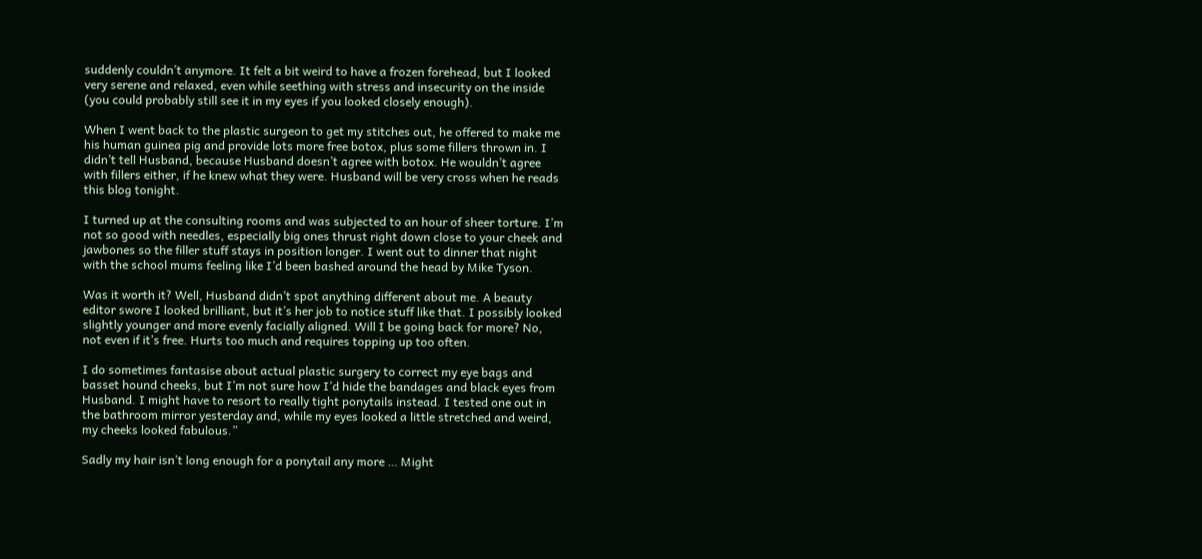suddenly couldn’t anymore. It felt a bit weird to have a frozen forehead, but I looked very serene and relaxed, even while seething with stress and insecurity on the inside (you could probably still see it in my eyes if you looked closely enough).

When I went back to the plastic surgeon to get my stitches out, he offered to make me his human guinea pig and provide lots more free botox, plus some fillers thrown in. I didn’t tell Husband, because Husband doesn’t agree with botox. He wouldn’t agree with fillers either, if he knew what they were. Husband will be very cross when he reads this blog tonight.

I turned up at the consulting rooms and was subjected to an hour of sheer torture. I’m not so good with needles, especially big ones thrust right down close to your cheek and jawbones so the filler stuff stays in position longer. I went out to dinner that night with the school mums feeling like I’d been bashed around the head by Mike Tyson.

Was it worth it? Well, Husband didn’t spot anything different about me. A beauty editor swore I looked brilliant, but it’s her job to notice stuff like that. I possibly looked slightly younger and more evenly facially aligned. Will I be going back for more? No, not even if it’s free. Hurts too much and requires topping up too often.

I do sometimes fantasise about actual plastic surgery to correct my eye bags and basset hound cheeks, but I’m not sure how I’d hide the bandages and black eyes from Husband. I might have to resort to really tight ponytails instead. I tested one out in the bathroom mirror yesterday and, while my eyes looked a little stretched and weird, my cheeks looked fabulous.”

Sadly my hair isn’t long enough for a ponytail any more … Might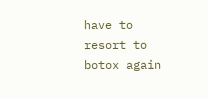have to resort to botox again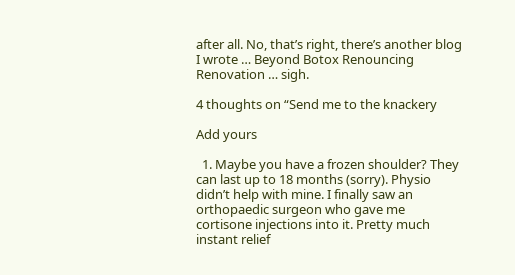after all. No, that’s right, there’s another blog I wrote … Beyond Botox Renouncing Renovation … sigh.

4 thoughts on “Send me to the knackery

Add yours

  1. Maybe you have a frozen shoulder? They can last up to 18 months (sorry). Physio didn’t help with mine. I finally saw an orthopaedic surgeon who gave me cortisone injections into it. Pretty much instant relief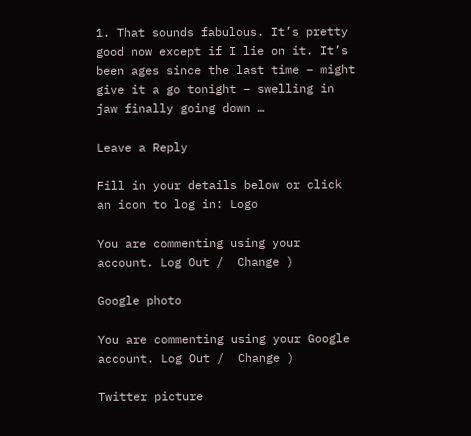1. That sounds fabulous. It’s pretty good now except if I lie on it. It’s been ages since the last time – might give it a go tonight – swelling in jaw finally going down …

Leave a Reply

Fill in your details below or click an icon to log in: Logo

You are commenting using your account. Log Out /  Change )

Google photo

You are commenting using your Google account. Log Out /  Change )

Twitter picture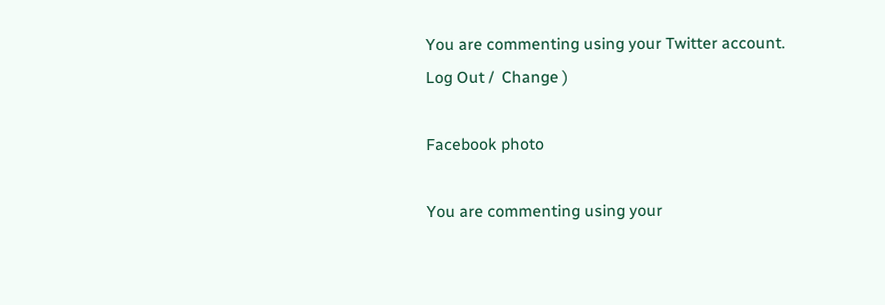You are commenting using your Twitter account. Log Out /  Change )

Facebook photo

You are commenting using your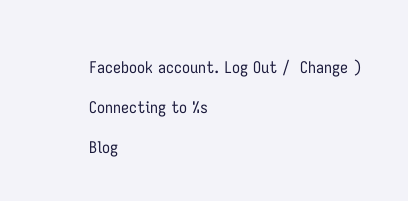Facebook account. Log Out /  Change )

Connecting to %s

Blog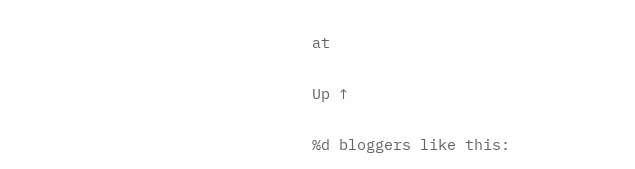at

Up ↑

%d bloggers like this: